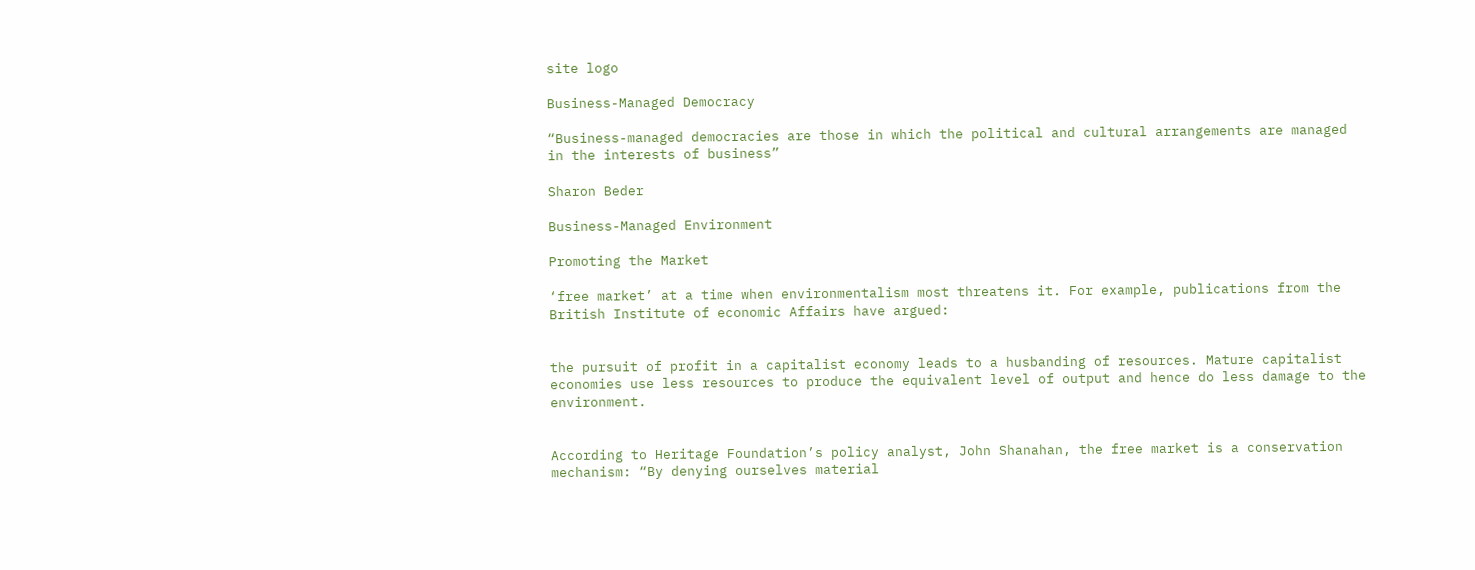site logo

Business-Managed Democracy

“Business-managed democracies are those in which the political and cultural arrangements are managed in the interests of business”

Sharon Beder

Business-Managed Environment

Promoting the Market

‘free market’ at a time when environmentalism most threatens it. For example, publications from the British Institute of economic Affairs have argued:


the pursuit of profit in a capitalist economy leads to a husbanding of resources. Mature capitalist economies use less resources to produce the equivalent level of output and hence do less damage to the environment.


According to Heritage Foundation’s policy analyst, John Shanahan, the free market is a conservation mechanism: “By denying ourselves material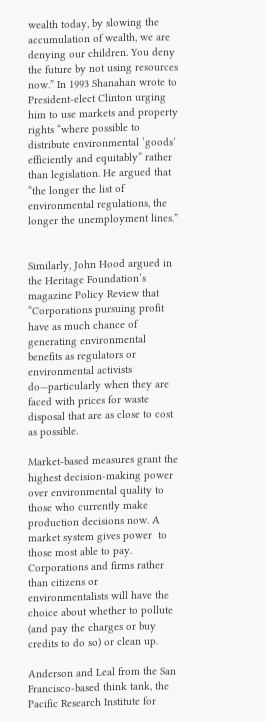wealth today, by slowing the accumulation of wealth, we are denying our children. You deny the future by not using resources now.” In 1993 Shanahan wrote to President-elect Clinton urging him to use markets and property rights “where possible to distribute environmental ‘goods’ efficiently and equitably” rather than legislation. He argued that “the longer the list of environmental regulations, the longer the unemployment lines.”


Similarly, John Hood argued in the Heritage Foundation’s magazine Policy Review that “Corporations pursuing profit have as much chance of generating environmental benefits as regulators or environmental activists do—particularly when they are faced with prices for waste disposal that are as close to cost as possible.

Market-based measures grant the highest decision-making power over environmental quality to those who currently make production decisions now. A market system gives power  to those most able to pay. Corporations and firms rather than citizens or environmentalists will have the choice about whether to pollute (and pay the charges or buy credits to do so) or clean up.

Anderson and Leal from the San Francisco-based think tank, the Pacific Research Institute for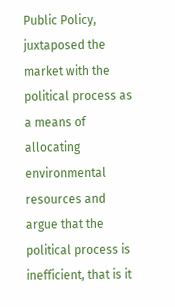Public Policy, juxtaposed the market with the political process as a means of allocating environmental resources and argue that the political process is inefficient, that is it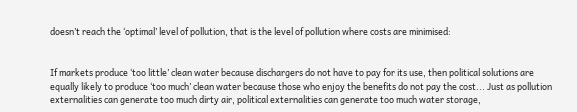doesn’t reach the ‘optimal’ level of pollution, that is the level of pollution where costs are minimised:


If markets produce ‘too little’ clean water because dischargers do not have to pay for its use, then political solutions are equally likely to produce ‘too much’ clean water because those who enjoy the benefits do not pay the cost... Just as pollution externalities can generate too much dirty air, political externalities can generate too much water storage,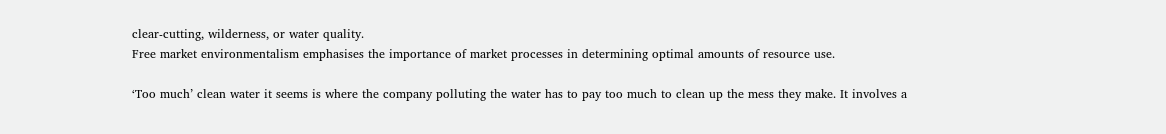clear-cutting, wilderness, or water quality.
Free market environmentalism emphasises the importance of market processes in determining optimal amounts of resource use.

‘Too much’ clean water it seems is where the company polluting the water has to pay too much to clean up the mess they make. It involves a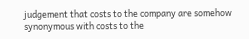judgement that costs to the company are somehow synonymous with costs to the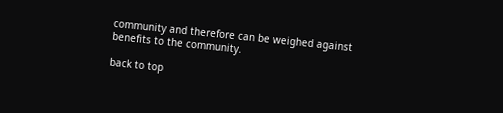community and therefore can be weighed against benefits to the community.

back to top